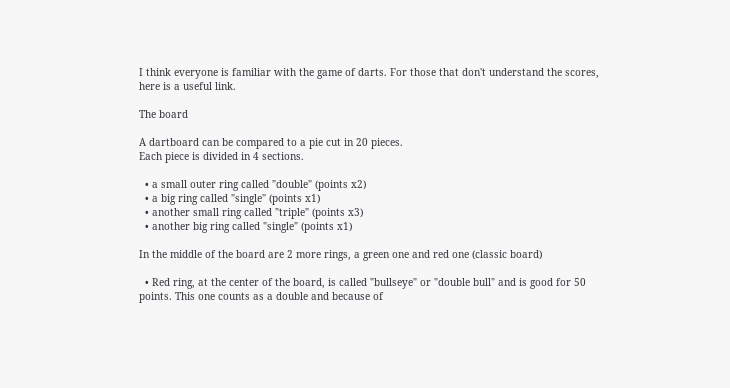I think everyone is familiar with the game of darts. For those that don't understand the scores, here is a useful link.

The board

A dartboard can be compared to a pie cut in 20 pieces.
Each piece is divided in 4 sections.

  • a small outer ring called "double" (points x2)
  • a big ring called "single" (points x1)
  • another small ring called "triple" (points x3)
  • another big ring called "single" (points x1)

In the middle of the board are 2 more rings, a green one and red one (classic board)

  • Red ring, at the center of the board, is called "bullseye" or "double bull" and is good for 50 points. This one counts as a double and because of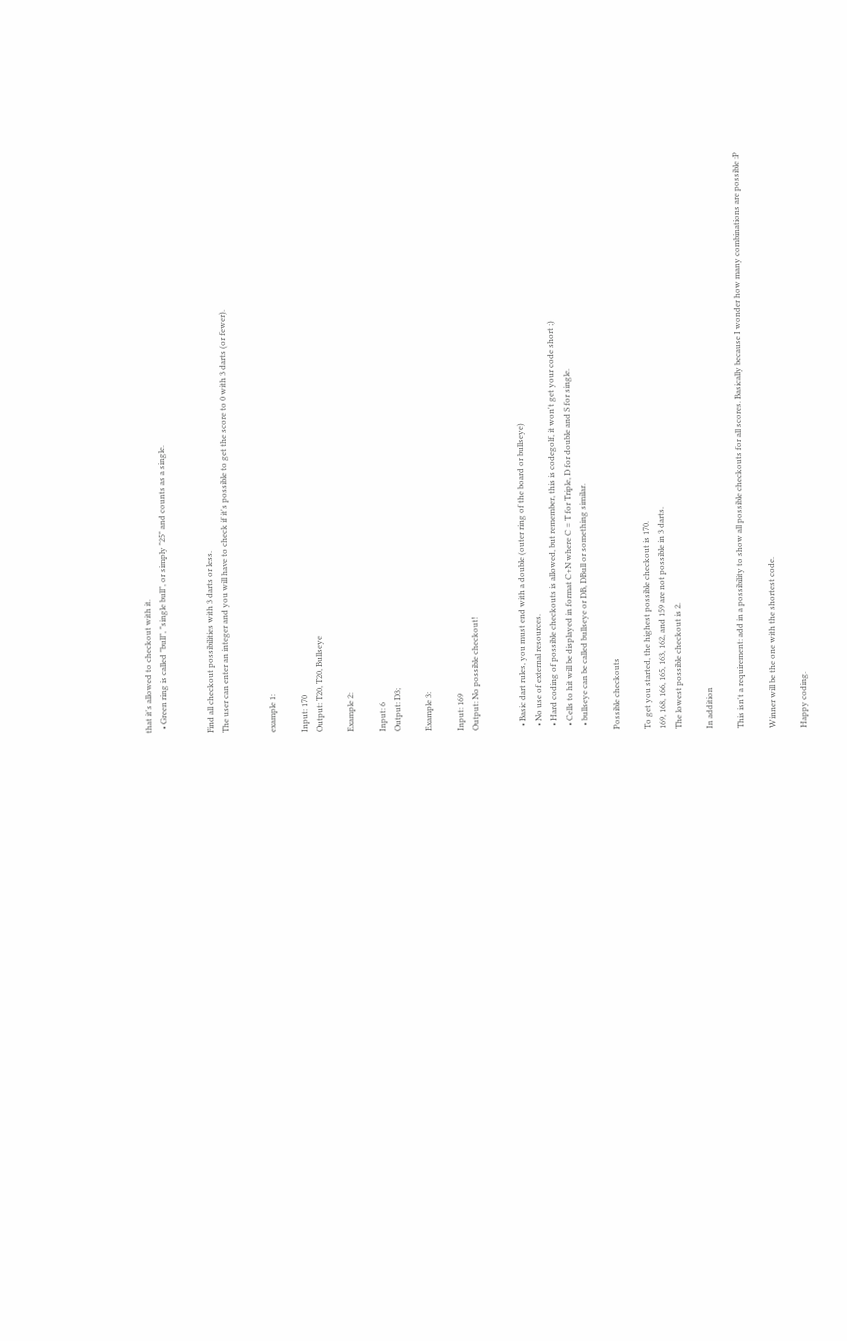that it's allowed to checkout with it.
  • Green ring is called "bull", "single bull", or simply "25" and counts as a single.


Find all checkout possibilities with 3 darts or less.
The user can enter an integer and you will have to check if it's possible to get the score to 0 with 3 darts (or fewer).


example 1:

Input: 170
Output: T20, T20, Bullseye

Example 2:

Input: 6
Output: D3;

Example 3:

Input: 169
Output: No possible checkout!


  • Basic dart rules, you must end with a double (outer ring of the board or bullseye)
  • No use of external resources.
  • Hard coding of possible checkouts is allowed, but remember, this is codegolf, it won't get your code short ;)
  • Cells to hit will be displayed in format C+N where C = T for Triple, D for double and S for single.
  • bullseye can be called bullseye or DB, DBull or something similar.

Possible checkouts

To get you started, the highest possible checkout is 170.
169, 168, 166, 165, 163, 162, and 159 are not possible in 3 darts.
The lowest possible checkout is 2.

In addition

This isn't a requirement: add in a possibility to show all possible checkouts for all scores. Basically because I wonder how many combinations are possible :P

Winner will be the one with the shortest code.

Happy coding.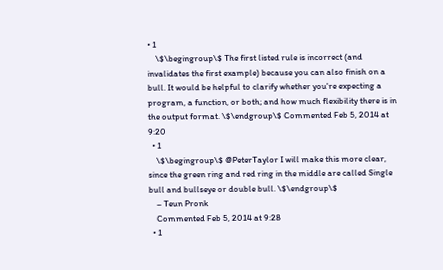• 1
    \$\begingroup\$ The first listed rule is incorrect (and invalidates the first example) because you can also finish on a bull. It would be helpful to clarify whether you're expecting a program, a function, or both; and how much flexibility there is in the output format. \$\endgroup\$ Commented Feb 5, 2014 at 9:20
  • 1
    \$\begingroup\$ @PeterTaylor I will make this more clear, since the green ring and red ring in the middle are called Single bull and bullseye or double bull. \$\endgroup\$
    – Teun Pronk
    Commented Feb 5, 2014 at 9:28
  • 1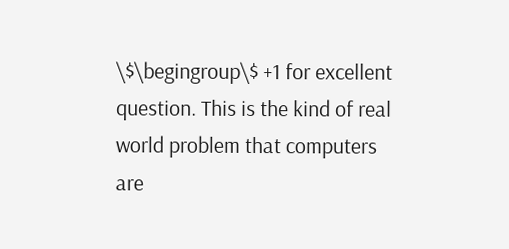\$\begingroup\$ +1 for excellent question. This is the kind of real world problem that computers are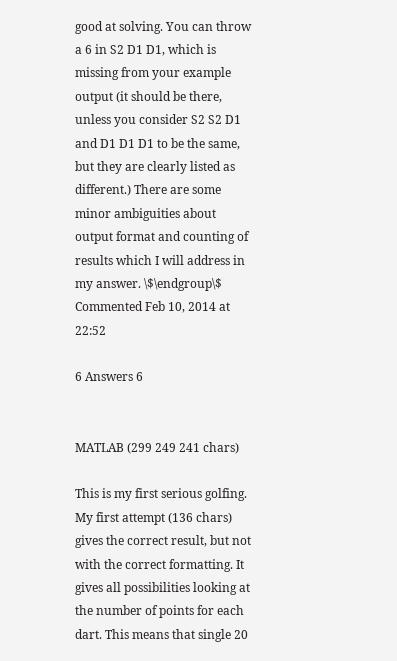good at solving. You can throw a 6 in S2 D1 D1, which is missing from your example output (it should be there, unless you consider S2 S2 D1 and D1 D1 D1 to be the same, but they are clearly listed as different.) There are some minor ambiguities about output format and counting of results which I will address in my answer. \$\endgroup\$ Commented Feb 10, 2014 at 22:52

6 Answers 6


MATLAB (299 249 241 chars)

This is my first serious golfing. My first attempt (136 chars) gives the correct result, but not with the correct formatting. It gives all possibilities looking at the number of points for each dart. This means that single 20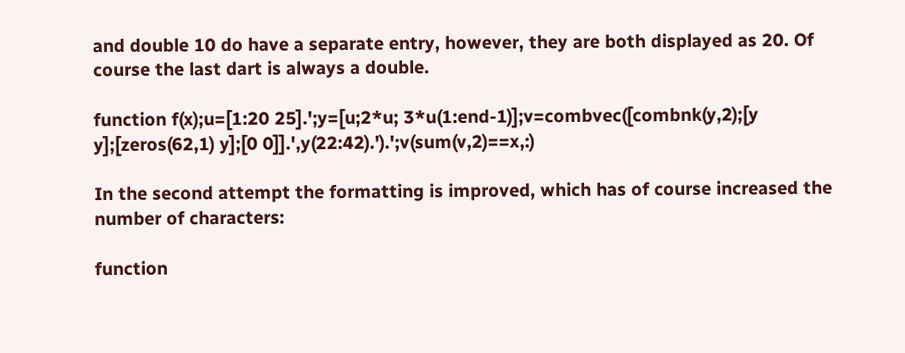and double 10 do have a separate entry, however, they are both displayed as 20. Of course the last dart is always a double.

function f(x);u=[1:20 25].';y=[u;2*u; 3*u(1:end-1)];v=combvec([combnk(y,2);[y y];[zeros(62,1) y];[0 0]].',y(22:42).').';v(sum(v,2)==x,:)

In the second attempt the formatting is improved, which has of course increased the number of characters:

function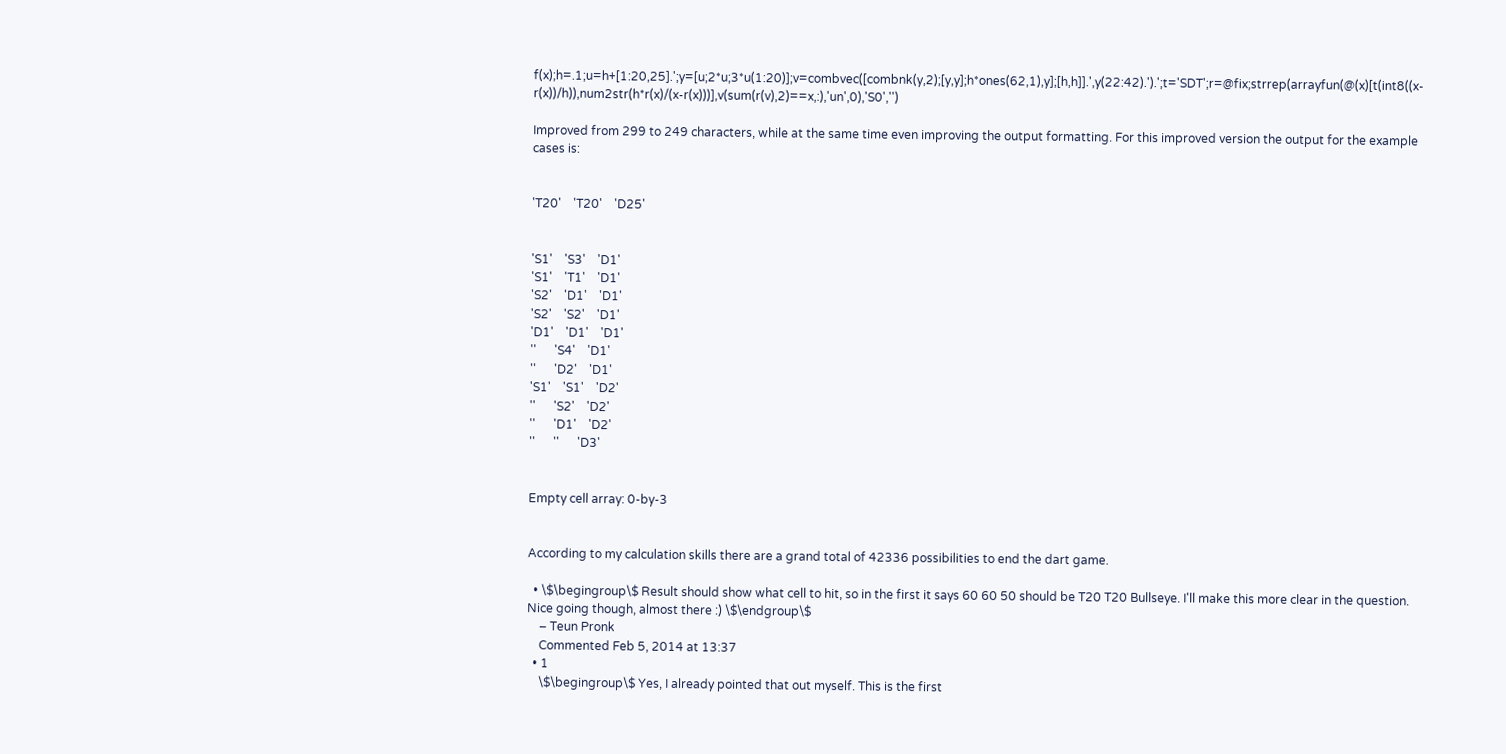f(x);h=.1;u=h+[1:20,25].';y=[u;2*u;3*u(1:20)];v=combvec([combnk(y,2);[y,y];h*ones(62,1),y];[h,h]].',y(22:42).').';t='SDT';r=@fix;strrep(arrayfun(@(x)[t(int8((x-r(x))/h)),num2str(h*r(x)/(x-r(x)))],v(sum(r(v),2)==x,:),'un',0),'S0','')

Improved from 299 to 249 characters, while at the same time even improving the output formatting. For this improved version the output for the example cases is:


'T20'    'T20'    'D25'


'S1'    'S3'    'D1'
'S1'    'T1'    'D1'
'S2'    'D1'    'D1'
'S2'    'S2'    'D1'
'D1'    'D1'    'D1'
''      'S4'    'D1'
''      'D2'    'D1'
'S1'    'S1'    'D2'
''      'S2'    'D2'
''      'D1'    'D2'
''      ''      'D3'


Empty cell array: 0-by-3


According to my calculation skills there are a grand total of 42336 possibilities to end the dart game.

  • \$\begingroup\$ Result should show what cell to hit, so in the first it says 60 60 50 should be T20 T20 Bullseye. I'll make this more clear in the question. Nice going though, almost there :) \$\endgroup\$
    – Teun Pronk
    Commented Feb 5, 2014 at 13:37
  • 1
    \$\begingroup\$ Yes, I already pointed that out myself. This is the first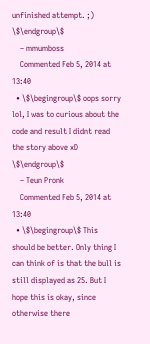unfinished attempt. ;) \$\endgroup\$
    – mmumboss
    Commented Feb 5, 2014 at 13:40
  • \$\begingroup\$ oops sorry lol, I was to curious about the code and result I didnt read the story above xD \$\endgroup\$
    – Teun Pronk
    Commented Feb 5, 2014 at 13:40
  • \$\begingroup\$ This should be better. Only thing I can think of is that the bull is still displayed as 25. But I hope this is okay, since otherwise there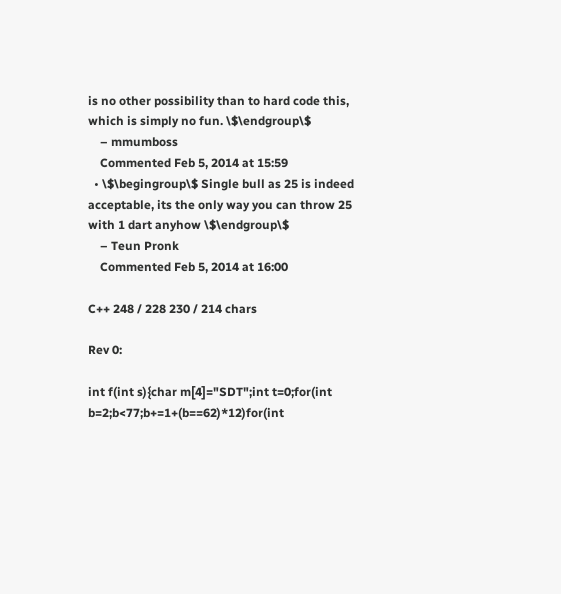is no other possibility than to hard code this, which is simply no fun. \$\endgroup\$
    – mmumboss
    Commented Feb 5, 2014 at 15:59
  • \$\begingroup\$ Single bull as 25 is indeed acceptable, its the only way you can throw 25 with 1 dart anyhow \$\endgroup\$
    – Teun Pronk
    Commented Feb 5, 2014 at 16:00

C++ 248 / 228 230 / 214 chars

Rev 0:

int f(int s){char m[4]="SDT";int t=0;for(int b=2;b<77;b+=1+(b==62)*12)for(int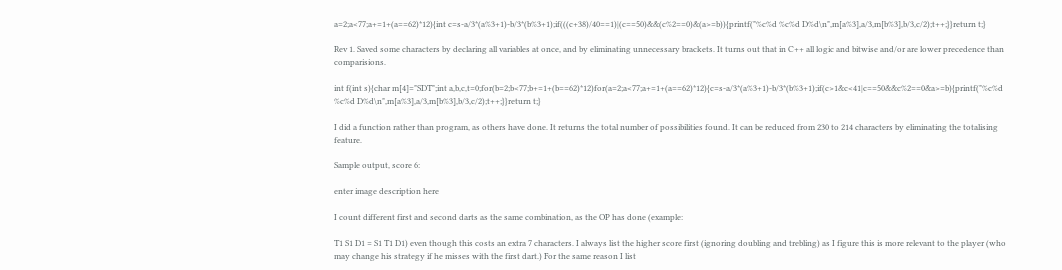a=2;a<77;a+=1+(a==62)*12){int c=s-a/3*(a%3+1)-b/3*(b%3+1);if(((c+38)/40==1)|(c==50)&&(c%2==0)&(a>=b)){printf("%c%d %c%d D%d\n",m[a%3],a/3,m[b%3],b/3,c/2);t++;}}return t;}

Rev 1. Saved some characters by declaring all variables at once, and by eliminating unnecessary brackets. It turns out that in C++ all logic and bitwise and/or are lower precedence than comparisions.

int f(int s){char m[4]="SDT";int a,b,c,t=0;for(b=2;b<77;b+=1+(b==62)*12)for(a=2;a<77;a+=1+(a==62)*12){c=s-a/3*(a%3+1)-b/3*(b%3+1);if(c>1&c<41|c==50&&c%2==0&a>=b){printf("%c%d %c%d D%d\n",m[a%3],a/3,m[b%3],b/3,c/2);t++;}}return t;}

I did a function rather than program, as others have done. It returns the total number of possibilities found. It can be reduced from 230 to 214 characters by eliminating the totalising feature.

Sample output, score 6:

enter image description here

I count different first and second darts as the same combination, as the OP has done (example:

T1 S1 D1 = S1 T1 D1) even though this costs an extra 7 characters. I always list the higher score first (ignoring doubling and trebling) as I figure this is more relevant to the player (who may change his strategy if he misses with the first dart.) For the same reason I list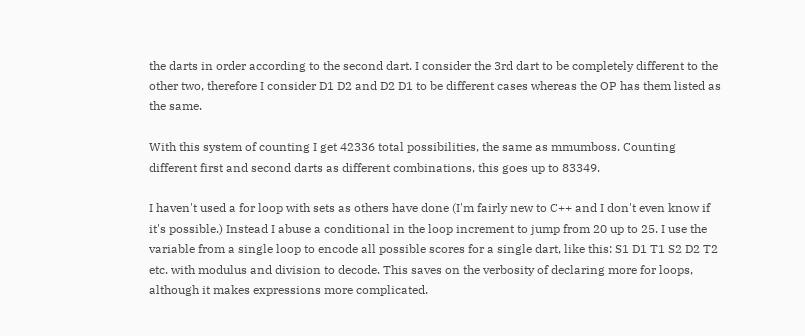the darts in order according to the second dart. I consider the 3rd dart to be completely different to the other two, therefore I consider D1 D2 and D2 D1 to be different cases whereas the OP has them listed as the same.

With this system of counting I get 42336 total possibilities, the same as mmumboss. Counting different first and second darts as different combinations, this goes up to 83349.

I haven't used a for loop with sets as others have done (I'm fairly new to C++ and I don't even know if it's possible.) Instead I abuse a conditional in the loop increment to jump from 20 up to 25. I use the variable from a single loop to encode all possible scores for a single dart, like this: S1 D1 T1 S2 D2 T2 etc. with modulus and division to decode. This saves on the verbosity of declaring more for loops, although it makes expressions more complicated.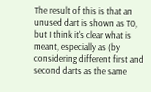The result of this is that an unused dart is shown as T0, but I think it's clear what is meant, especially as (by considering different first and second darts as the same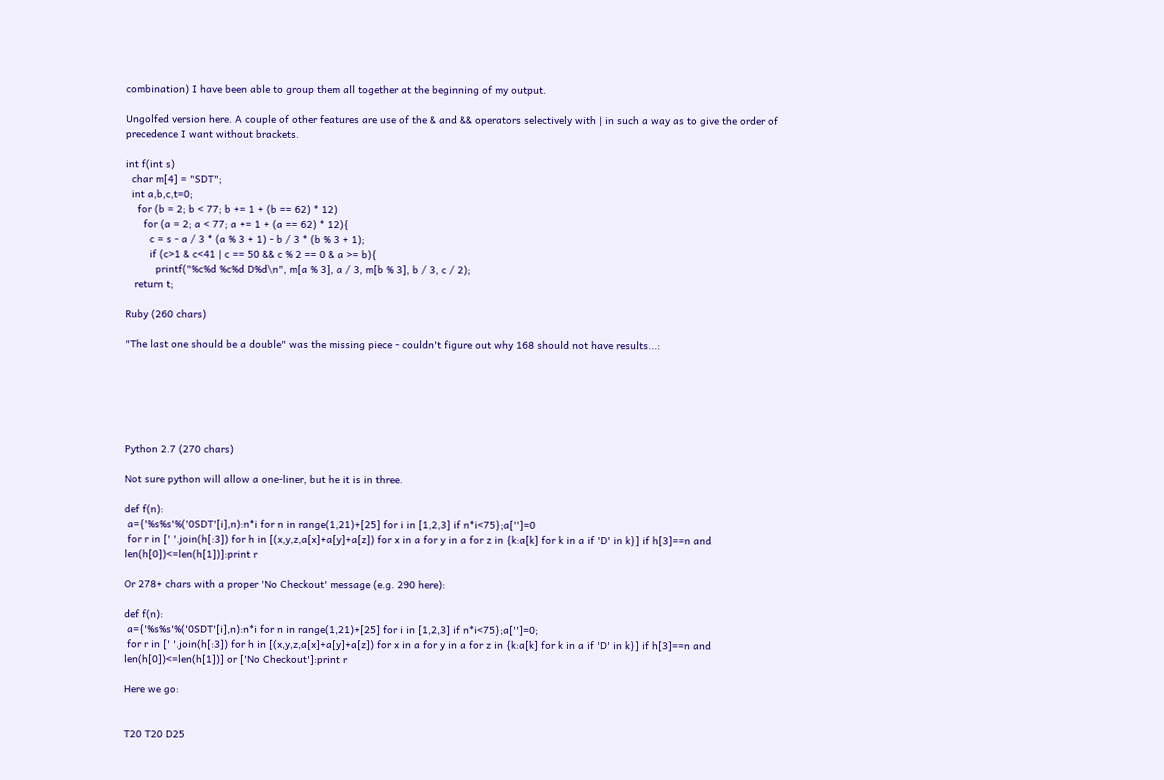combination) I have been able to group them all together at the beginning of my output.

Ungolfed version here. A couple of other features are use of the & and && operators selectively with | in such a way as to give the order of precedence I want without brackets.

int f(int s)
  char m[4] = "SDT";
  int a,b,c,t=0;
    for (b = 2; b < 77; b += 1 + (b == 62) * 12)
      for (a = 2; a < 77; a += 1 + (a == 62) * 12){
        c = s - a / 3 * (a % 3 + 1) - b / 3 * (b % 3 + 1);
        if (c>1 & c<41 | c == 50 && c % 2 == 0 & a >= b){
          printf("%c%d %c%d D%d\n", m[a % 3], a / 3, m[b % 3], b / 3, c / 2);
   return t;

Ruby (260 chars)

"The last one should be a double" was the missing piece - couldn't figure out why 168 should not have results...:






Python 2.7 (270 chars)

Not sure python will allow a one-liner, but he it is in three.

def f(n):
 a={'%s%s'%('0SDT'[i],n):n*i for n in range(1,21)+[25] for i in [1,2,3] if n*i<75};a['']=0
 for r in [' '.join(h[:3]) for h in [(x,y,z,a[x]+a[y]+a[z]) for x in a for y in a for z in {k:a[k] for k in a if 'D' in k}] if h[3]==n and len(h[0])<=len(h[1])]:print r

Or 278+ chars with a proper 'No Checkout' message (e.g. 290 here):

def f(n):
 a={'%s%s'%('0SDT'[i],n):n*i for n in range(1,21)+[25] for i in [1,2,3] if n*i<75};a['']=0;
 for r in [' '.join(h[:3]) for h in [(x,y,z,a[x]+a[y]+a[z]) for x in a for y in a for z in {k:a[k] for k in a if 'D' in k}] if h[3]==n and len(h[0])<=len(h[1])] or ['No Checkout']:print r

Here we go:


T20 T20 D25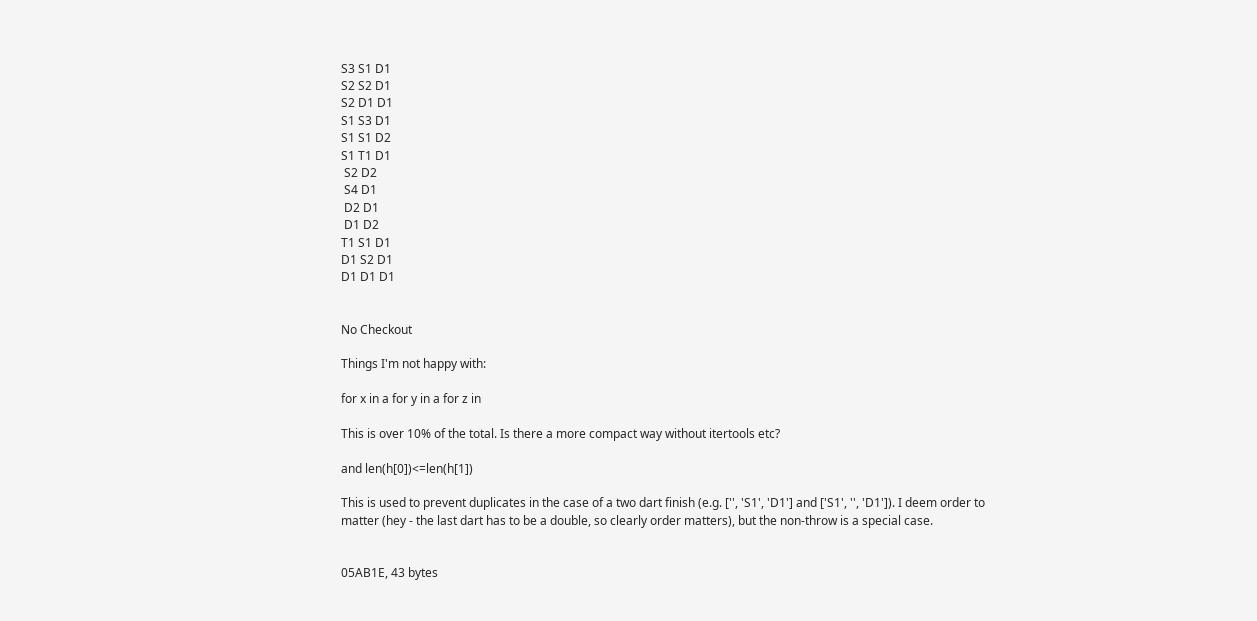S3 S1 D1
S2 S2 D1
S2 D1 D1
S1 S3 D1
S1 S1 D2
S1 T1 D1
 S2 D2
 S4 D1
 D2 D1
 D1 D2
T1 S1 D1
D1 S2 D1
D1 D1 D1


No Checkout

Things I'm not happy with:

for x in a for y in a for z in

This is over 10% of the total. Is there a more compact way without itertools etc?

and len(h[0])<=len(h[1])

This is used to prevent duplicates in the case of a two dart finish (e.g. ['', 'S1', 'D1'] and ['S1', '', 'D1']). I deem order to matter (hey - the last dart has to be a double, so clearly order matters), but the non-throw is a special case.


05AB1E, 43 bytes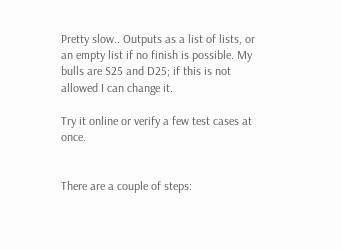Pretty slow.. Outputs as a list of lists, or an empty list if no finish is possible. My bulls are S25 and D25; if this is not allowed I can change it.

Try it online or verify a few test cases at once.


There are a couple of steps: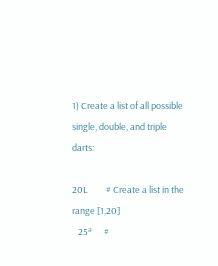1) Create a list of all possible single, double, and triple darts:

20L         # Create a list in the range [1,20]
   25ª      #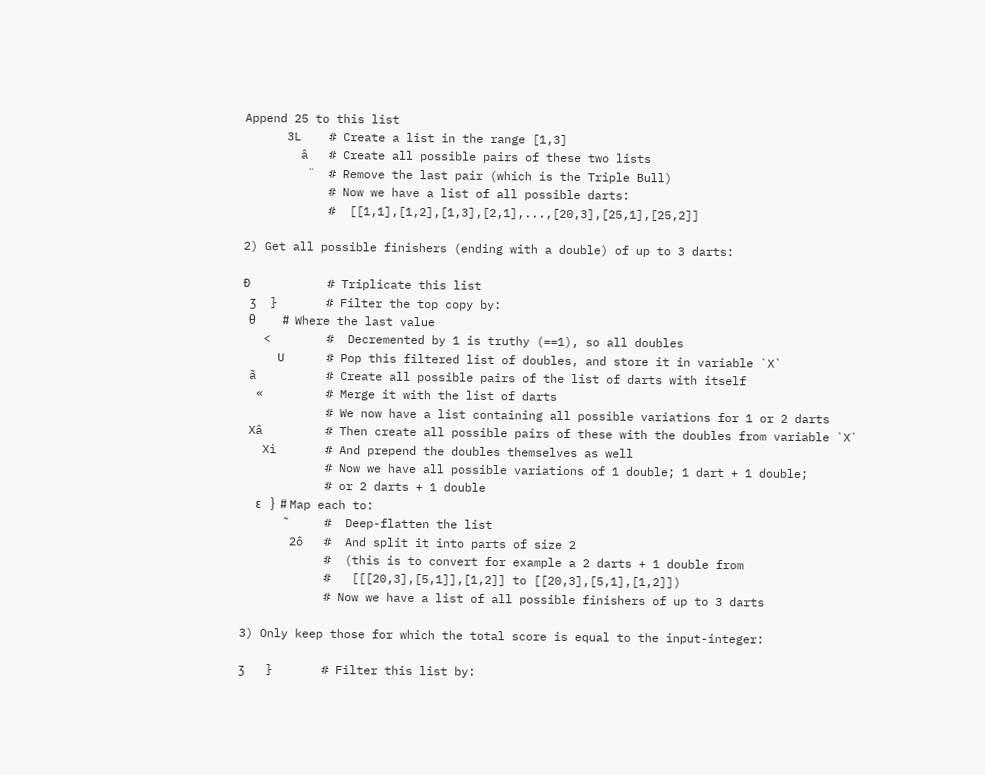Append 25 to this list
      3L    # Create a list in the range [1,3]
        â   # Create all possible pairs of these two lists
         ¨  # Remove the last pair (which is the Triple Bull)
            # Now we have a list of all possible darts:
            #  [[1,1],[1,2],[1,3],[2,1],...,[20,3],[25,1],[25,2]]

2) Get all possible finishers (ending with a double) of up to 3 darts:

Ð           # Triplicate this list
 ʒ  }       # Filter the top copy by:
  θ         #  Where the last value
   <        #  Decremented by 1 is truthy (==1), so all doubles
     U      # Pop this filtered list of doubles, and store it in variable `X`
 ã          # Create all possible pairs of the list of darts with itself
  «         # Merge it with the list of darts
            # We now have a list containing all possible variations for 1 or 2 darts
 Xâ         # Then create all possible pairs of these with the doubles from variable `X`
   Xì       # And prepend the doubles themselves as well
            # Now we have all possible variations of 1 double; 1 dart + 1 double;
            # or 2 darts + 1 double
     ε   }  # Map each to:
      ˜     #  Deep-flatten the list
       2ô   #  And split it into parts of size 2
            #  (this is to convert for example a 2 darts + 1 double from
            #   [[[20,3],[5,1]],[1,2]] to [[20,3],[5,1],[1,2]])
            # Now we have a list of all possible finishers of up to 3 darts

3) Only keep those for which the total score is equal to the input-integer:

ʒ   }       # Filter this list by: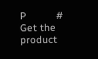P          #  Get the product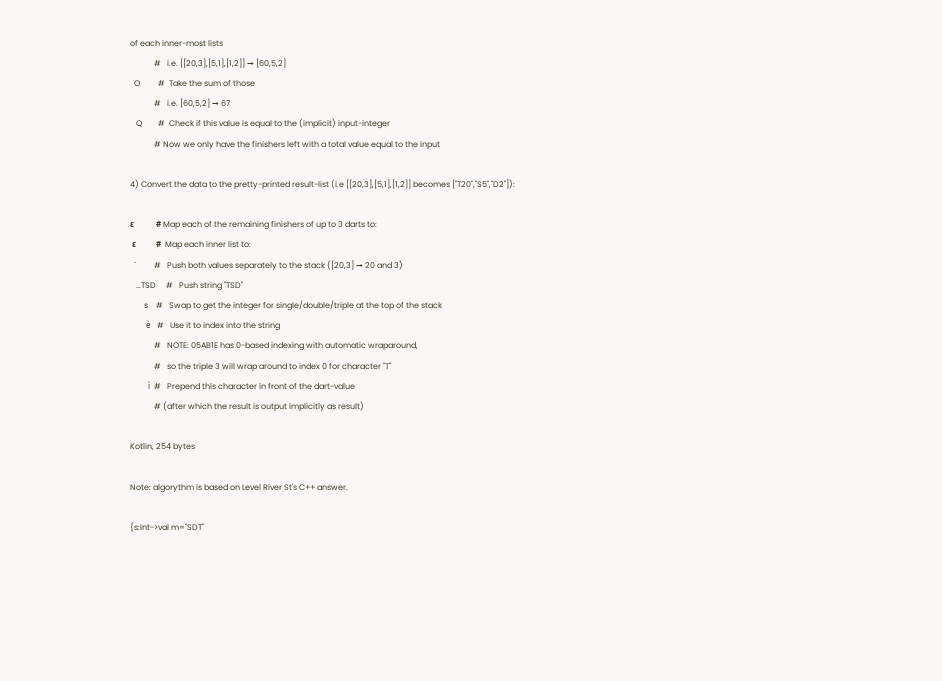of each inner-most lists
            #   i.e. [[20,3],[5,1],[1,2]] → [60,5,2]
  O         #  Take the sum of those
            #   i.e. [60,5,2] → 67
   Q        #  Check if this value is equal to the (implicit) input-integer
            # Now we only have the finishers left with a total value equal to the input

4) Convert the data to the pretty-printed result-list (i.e [[20,3],[5,1],[1,2]] becomes ["T20","S5","D2"]):

ε           # Map each of the remaining finishers of up to 3 darts to:
 ε          #  Map each inner list to:
  `         #   Push both values separately to the stack ([20,3] → 20 and 3)
   …TSD     #   Push string "TSD"
       s    #   Swap to get the integer for single/double/triple at the top of the stack
        è   #   Use it to index into the string
            #   NOTE: 05AB1E has 0-based indexing with automatic wraparound,
            #   so the triple 3 will wrap around to index 0 for character "T"
         ì  #   Prepend this character in front of the dart-value
            # (after which the result is output implicitly as result)

Kotlin, 254 bytes

Note: algorythm is based on Level River St's C++ answer.

{s:Int->val m="SDT"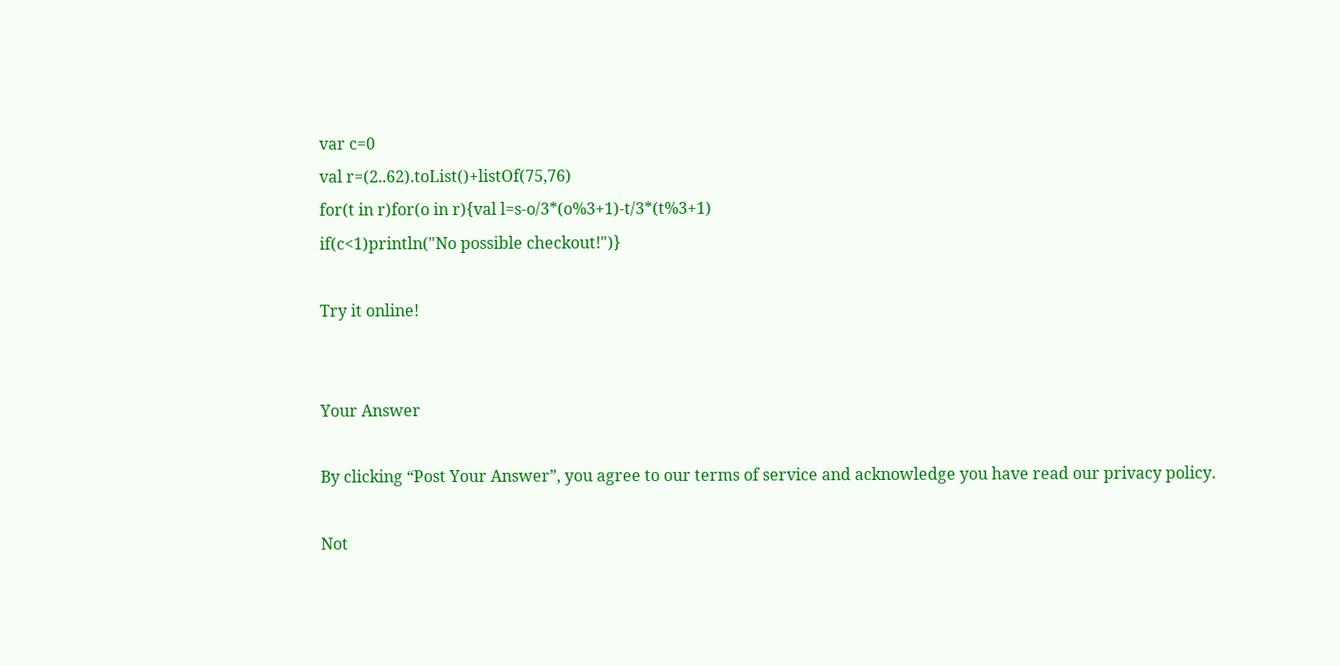var c=0
val r=(2..62).toList()+listOf(75,76)
for(t in r)for(o in r){val l=s-o/3*(o%3+1)-t/3*(t%3+1)
if(c<1)println("No possible checkout!")}

Try it online!


Your Answer

By clicking “Post Your Answer”, you agree to our terms of service and acknowledge you have read our privacy policy.

Not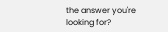the answer you're looking for?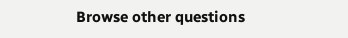Browse other questions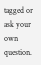tagged or ask your own question.